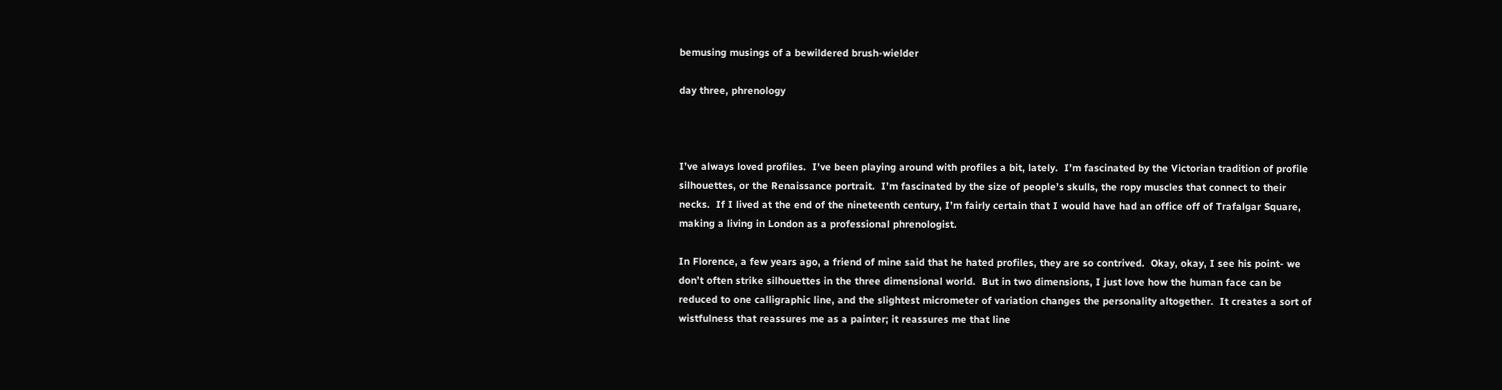bemusing musings of a bewildered brush-wielder

day three, phrenology



I’ve always loved profiles.  I’ve been playing around with profiles a bit, lately.  I’m fascinated by the Victorian tradition of profile silhouettes, or the Renaissance portrait.  I’m fascinated by the size of people’s skulls, the ropy muscles that connect to their necks.  If I lived at the end of the nineteenth century, I’m fairly certain that I would have had an office off of Trafalgar Square, making a living in London as a professional phrenologist.

In Florence, a few years ago, a friend of mine said that he hated profiles, they are so contrived.  Okay, okay, I see his point- we don’t often strike silhouettes in the three dimensional world.  But in two dimensions, I just love how the human face can be reduced to one calligraphic line, and the slightest micrometer of variation changes the personality altogether.  It creates a sort of wistfulness that reassures me as a painter; it reassures me that line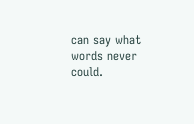can say what words never could.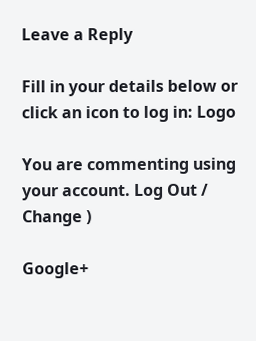Leave a Reply

Fill in your details below or click an icon to log in: Logo

You are commenting using your account. Log Out /  Change )

Google+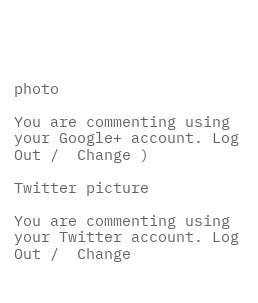photo

You are commenting using your Google+ account. Log Out /  Change )

Twitter picture

You are commenting using your Twitter account. Log Out /  Change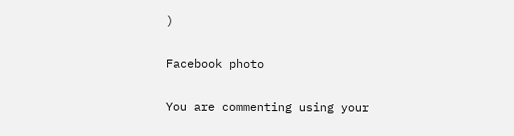)

Facebook photo

You are commenting using your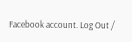Facebook account. Log Out /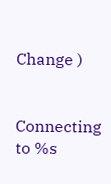Change )


Connecting to %s